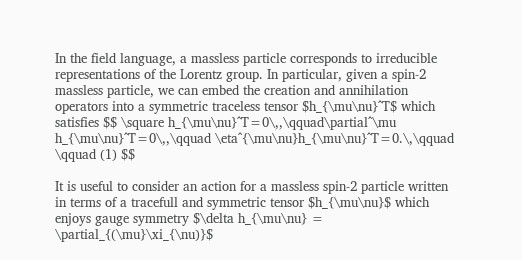In the field language, a massless particle corresponds to irreducible representations of the Lorentz group. In particular, given a spin-2 massless particle, we can embed the creation and annihilation operators into a symmetric traceless tensor $h_{\mu\nu}^T$ which satisfies $$ \square h_{\mu\nu}^T=0\,,\qquad\partial^\mu h_{\mu\nu}^T=0\,,\qquad \eta^{\mu\nu}h_{\mu\nu}^T=0.\,\qquad \qquad (1) $$

It is useful to consider an action for a massless spin-2 particle written in terms of a tracefull and symmetric tensor $h_{\mu\nu}$ which enjoys gauge symmetry $\delta h_{\mu\nu} = \partial_{(\mu}\xi_{\nu)}$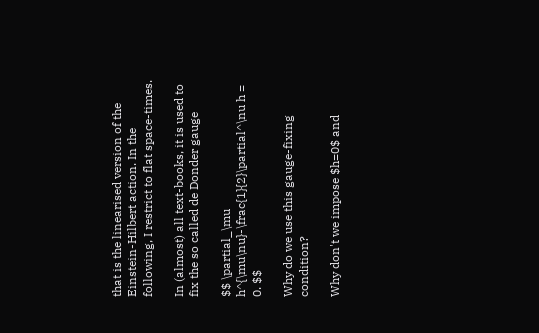that is the linearised version of the Einstein-Hilbert action. In the following, I restrict to flat space-times.

In (almost) all text-books, it is used to fix the so called de Donder gauge

$$ \partial_\mu h^{\mu\nu}-\frac{1}{2}\partial^\nu h = 0. $$

Why do we use this gauge-fixing condition?

Why don't we impose $h=0$ and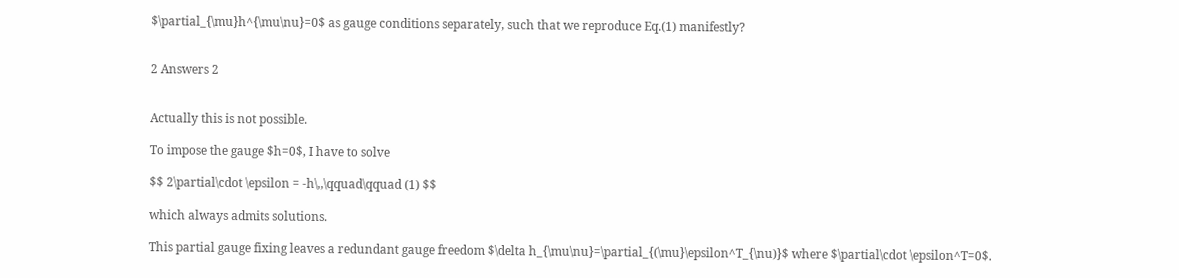$\partial_{\mu}h^{\mu\nu}=0$ as gauge conditions separately, such that we reproduce Eq.(1) manifestly?


2 Answers 2


Actually this is not possible.

To impose the gauge $h=0$, I have to solve

$$ 2\partial\cdot \epsilon = -h\,,\qquad\qquad (1) $$

which always admits solutions.

This partial gauge fixing leaves a redundant gauge freedom $\delta h_{\mu\nu}=\partial_{(\mu}\epsilon^T_{\nu)}$ where $\partial\cdot \epsilon^T=0$.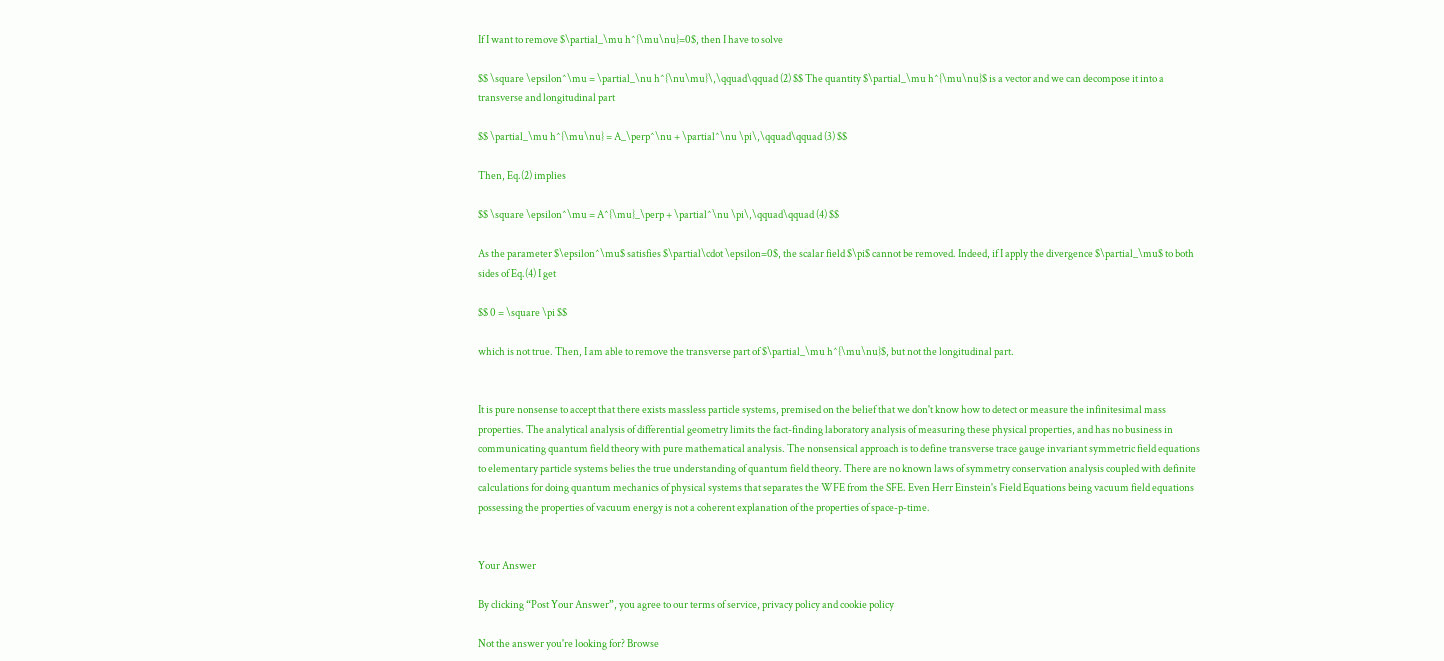If I want to remove $\partial_\mu h^{\mu\nu}=0$, then I have to solve

$$ \square \epsilon^\mu = \partial_\nu h^{\nu\mu}\,\qquad\qquad (2) $$ The quantity $\partial_\mu h^{\mu\nu}$ is a vector and we can decompose it into a transverse and longitudinal part

$$ \partial_\mu h^{\mu\nu} = A_\perp^\nu + \partial^\nu \pi\,\qquad\qquad (3) $$

Then, Eq.(2) implies

$$ \square \epsilon^\mu = A^{\mu}_\perp + \partial^\nu \pi\,\qquad\qquad (4) $$

As the parameter $\epsilon^\mu$ satisfies $\partial\cdot \epsilon=0$, the scalar field $\pi$ cannot be removed. Indeed, if I apply the divergence $\partial_\mu$ to both sides of Eq.(4) I get

$$ 0 = \square \pi $$

which is not true. Then, I am able to remove the transverse part of $\partial_\mu h^{\mu\nu}$, but not the longitudinal part.


It is pure nonsense to accept that there exists massless particle systems, premised on the belief that we don't know how to detect or measure the infinitesimal mass properties. The analytical analysis of differential geometry limits the fact-finding laboratory analysis of measuring these physical properties, and has no business in communicating quantum field theory with pure mathematical analysis. The nonsensical approach is to define transverse trace gauge invariant symmetric field equations to elementary particle systems belies the true understanding of quantum field theory. There are no known laws of symmetry conservation analysis coupled with definite calculations for doing quantum mechanics of physical systems that separates the WFE from the SFE. Even Herr Einstein's Field Equations being vacuum field equations possessing the properties of vacuum energy is not a coherent explanation of the properties of space-p-time.


Your Answer

By clicking “Post Your Answer”, you agree to our terms of service, privacy policy and cookie policy

Not the answer you're looking for? Browse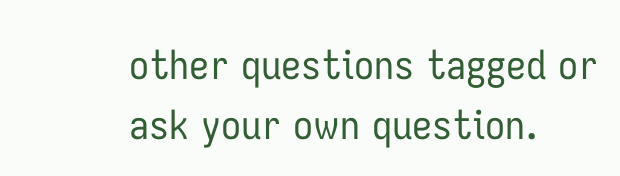other questions tagged or ask your own question.